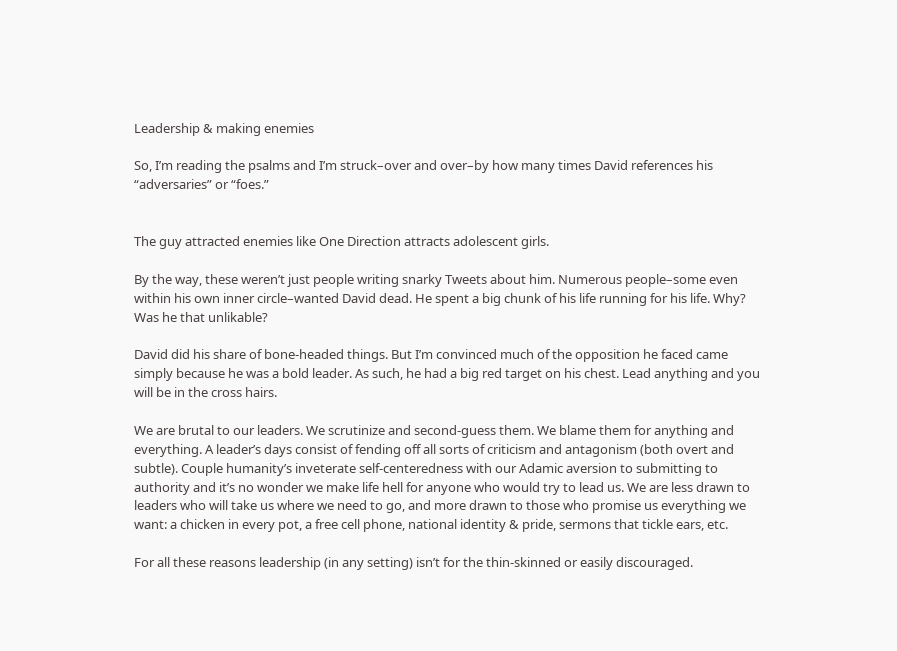Leadership & making enemies

So, I’m reading the psalms and I’m struck–over and over–by how many times David references his “adversaries” or “foes.”


The guy attracted enemies like One Direction attracts adolescent girls.

By the way, these weren’t just people writing snarky Tweets about him. Numerous people–some even within his own inner circle–wanted David dead. He spent a big chunk of his life running for his life. Why? Was he that unlikable?

David did his share of bone-headed things. But I’m convinced much of the opposition he faced came simply because he was a bold leader. As such, he had a big red target on his chest. Lead anything and you will be in the cross hairs.

We are brutal to our leaders. We scrutinize and second-guess them. We blame them for anything and everything. A leader’s days consist of fending off all sorts of criticism and antagonism (both overt and subtle). Couple humanity’s inveterate self-centeredness with our Adamic aversion to submitting to authority and it’s no wonder we make life hell for anyone who would try to lead us. We are less drawn to leaders who will take us where we need to go, and more drawn to those who promise us everything we want: a chicken in every pot, a free cell phone, national identity & pride, sermons that tickle ears, etc.

For all these reasons leadership (in any setting) isn’t for the thin-skinned or easily discouraged.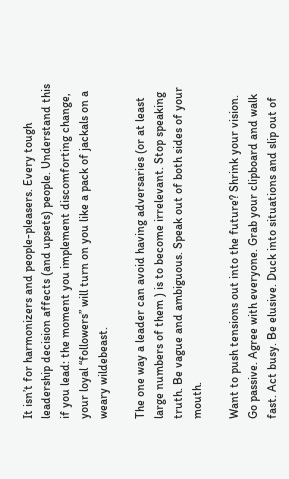It isn’t for harmonizers and people-pleasers. Every tough leadership decision affects (and upsets) people. Understand this if you lead: the moment you implement discomforting change,  your loyal “followers” will turn on you like a pack of jackals on a weary wildebeast.

The one way a leader can avoid having adversaries (or at least large numbers of them ) is to become irrelevant. Stop speaking truth. Be vague and ambiguous. Speak out of both sides of your mouth.

Want to push tensions out into the future? Shrink your vision. Go passive. Agree with everyone. Grab your clipboard and walk fast. Act busy. Be elusive. Duck into situations and slip out of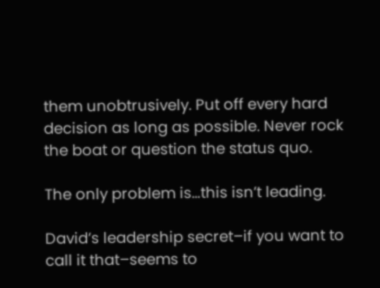them unobtrusively. Put off every hard decision as long as possible. Never rock the boat or question the status quo.

The only problem is…this isn’t leading.

David’s leadership secret–if you want to call it that–seems to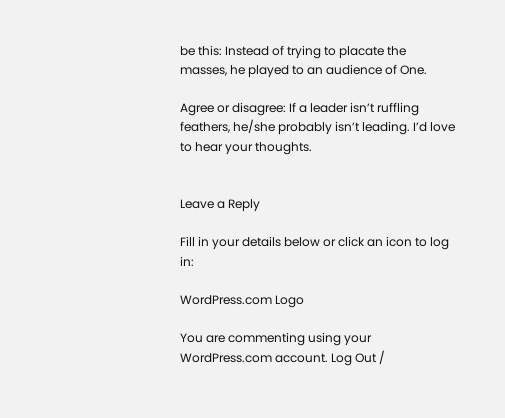be this: Instead of trying to placate the masses, he played to an audience of One.

Agree or disagree: If a leader isn’t ruffling feathers, he/she probably isn’t leading. I’d love to hear your thoughts.


Leave a Reply

Fill in your details below or click an icon to log in:

WordPress.com Logo

You are commenting using your WordPress.com account. Log Out /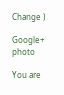Change )

Google+ photo

You are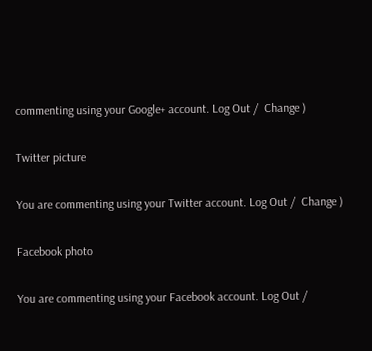commenting using your Google+ account. Log Out /  Change )

Twitter picture

You are commenting using your Twitter account. Log Out /  Change )

Facebook photo

You are commenting using your Facebook account. Log Out /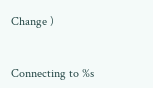Change )


Connecting to %s